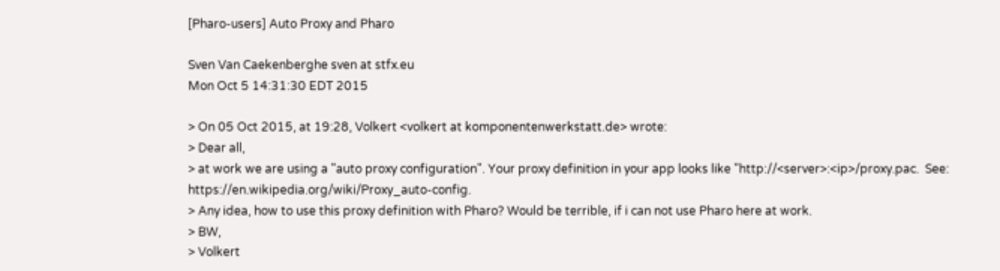[Pharo-users] Auto Proxy and Pharo

Sven Van Caekenberghe sven at stfx.eu
Mon Oct 5 14:31:30 EDT 2015

> On 05 Oct 2015, at 19:28, Volkert <volkert at komponentenwerkstatt.de> wrote:
> Dear all,
> at work we are using a "auto proxy configuration". Your proxy definition in your app looks like "http://<server>:<ip>/proxy.pac.  See: https://en.wikipedia.org/wiki/Proxy_auto-config.
> Any idea, how to use this proxy definition with Pharo? Would be terrible, if i can not use Pharo here at work.
> BW,
> Volkert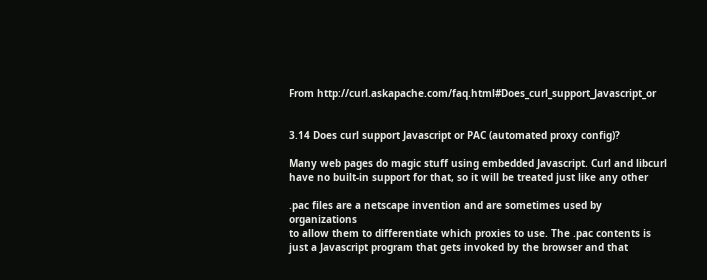From http://curl.askapache.com/faq.html#Does_curl_support_Javascript_or


3.14 Does curl support Javascript or PAC (automated proxy config)?

Many web pages do magic stuff using embedded Javascript. Curl and libcurl
have no built-in support for that, so it will be treated just like any other

.pac files are a netscape invention and are sometimes used by organizations
to allow them to differentiate which proxies to use. The .pac contents is
just a Javascript program that gets invoked by the browser and that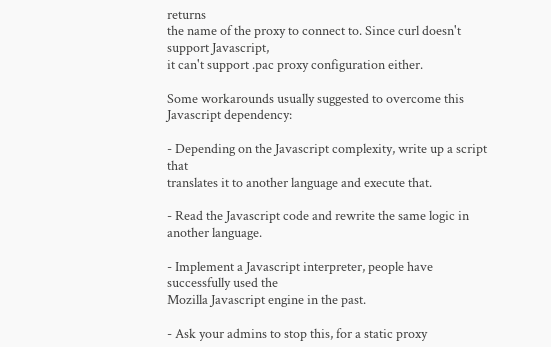returns
the name of the proxy to connect to. Since curl doesn't support Javascript,
it can't support .pac proxy configuration either.

Some workarounds usually suggested to overcome this Javascript dependency:

- Depending on the Javascript complexity, write up a script that
translates it to another language and execute that.

- Read the Javascript code and rewrite the same logic in another language.

- Implement a Javascript interpreter, people have successfully used the
Mozilla Javascript engine in the past.

- Ask your admins to stop this, for a static proxy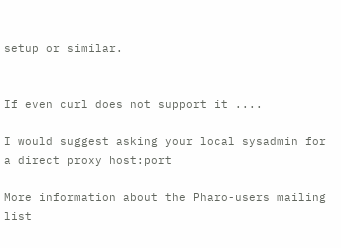setup or similar.


If even curl does not support it ....

I would suggest asking your local sysadmin for a direct proxy host:port

More information about the Pharo-users mailing list